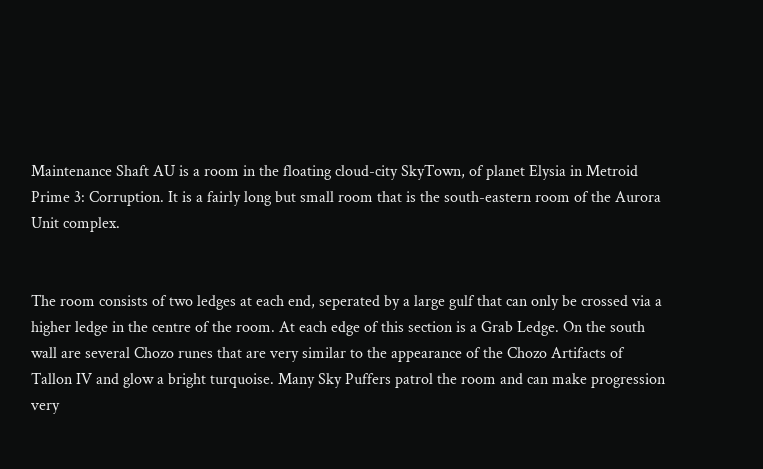Maintenance Shaft AU is a room in the floating cloud-city SkyTown, of planet Elysia in Metroid Prime 3: Corruption. It is a fairly long but small room that is the south-eastern room of the Aurora Unit complex.


The room consists of two ledges at each end, seperated by a large gulf that can only be crossed via a higher ledge in the centre of the room. At each edge of this section is a Grab Ledge. On the south wall are several Chozo runes that are very similar to the appearance of the Chozo Artifacts of Tallon IV and glow a bright turquoise. Many Sky Puffers patrol the room and can make progression very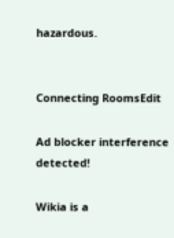hazardous.


Connecting RoomsEdit

Ad blocker interference detected!

Wikia is a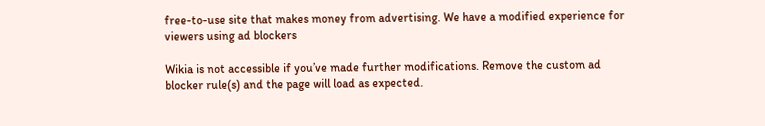free-to-use site that makes money from advertising. We have a modified experience for viewers using ad blockers

Wikia is not accessible if you’ve made further modifications. Remove the custom ad blocker rule(s) and the page will load as expected.